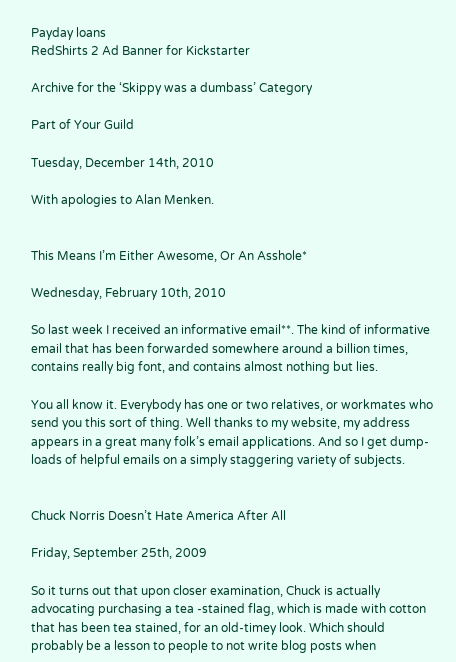Payday loans
RedShirts 2 Ad Banner for Kickstarter

Archive for the ‘Skippy was a dumbass’ Category

Part of Your Guild

Tuesday, December 14th, 2010

With apologies to Alan Menken.


This Means I’m Either Awesome, Or An Asshole*

Wednesday, February 10th, 2010

So last week I received an informative email**. The kind of informative email that has been forwarded somewhere around a billion times, contains really big font, and contains almost nothing but lies.

You all know it. Everybody has one or two relatives, or workmates who send you this sort of thing. Well thanks to my website, my address appears in a great many folk’s email applications. And so I get dump-loads of helpful emails on a simply staggering variety of subjects.


Chuck Norris Doesn’t Hate America After All

Friday, September 25th, 2009

So it turns out that upon closer examination, Chuck is actually advocating purchasing a tea -stained flag, which is made with cotton that has been tea stained, for an old-timey look. Which should probably be a lesson to people to not write blog posts when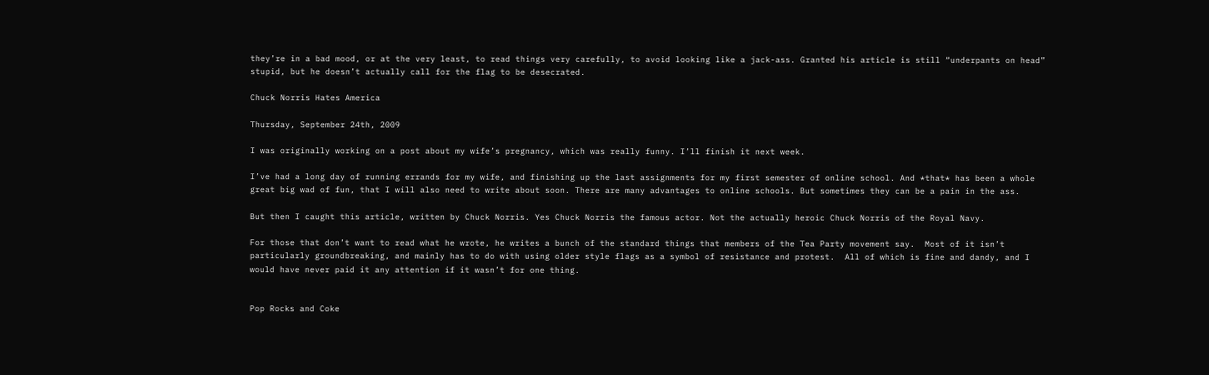they’re in a bad mood, or at the very least, to read things very carefully, to avoid looking like a jack-ass. Granted his article is still “underpants on head” stupid, but he doesn’t actually call for the flag to be desecrated.

Chuck Norris Hates America

Thursday, September 24th, 2009

I was originally working on a post about my wife’s pregnancy, which was really funny. I’ll finish it next week.

I’ve had a long day of running errands for my wife, and finishing up the last assignments for my first semester of online school. And *that* has been a whole great big wad of fun, that I will also need to write about soon. There are many advantages to online schools. But sometimes they can be a pain in the ass.

But then I caught this article, written by Chuck Norris. Yes Chuck Norris the famous actor. Not the actually heroic Chuck Norris of the Royal Navy.

For those that don’t want to read what he wrote, he writes a bunch of the standard things that members of the Tea Party movement say.  Most of it isn’t particularly groundbreaking, and mainly has to do with using older style flags as a symbol of resistance and protest.  All of which is fine and dandy, and I would have never paid it any attention if it wasn’t for one thing.


Pop Rocks and Coke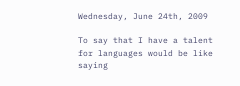Wednesday, June 24th, 2009

To say that I have a talent for languages would be like saying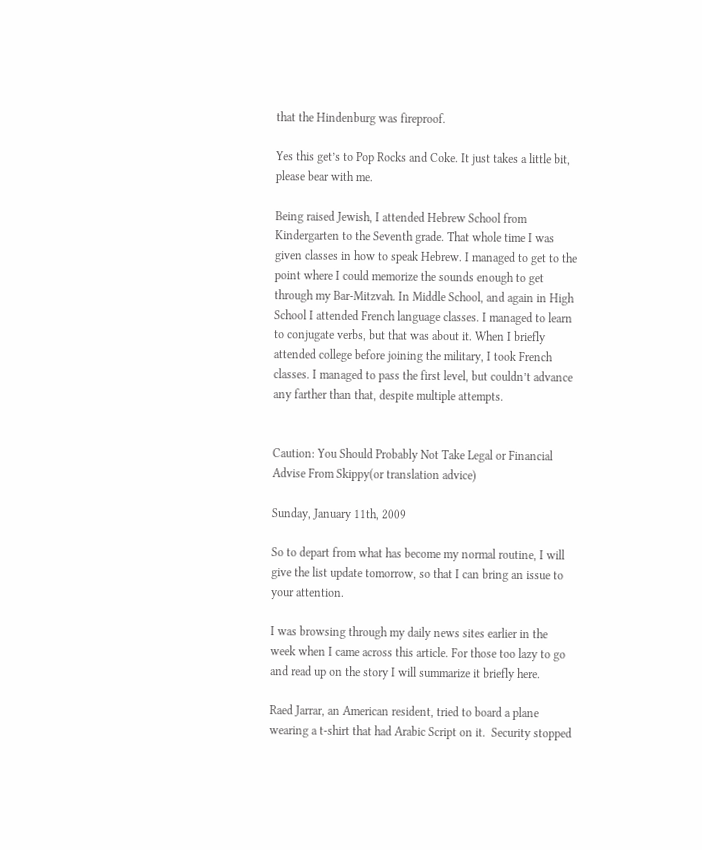that the Hindenburg was fireproof.

Yes this get’s to Pop Rocks and Coke. It just takes a little bit, please bear with me.

Being raised Jewish, I attended Hebrew School from Kindergarten to the Seventh grade. That whole time I was given classes in how to speak Hebrew. I managed to get to the point where I could memorize the sounds enough to get through my Bar-Mitzvah. In Middle School, and again in High School I attended French language classes. I managed to learn to conjugate verbs, but that was about it. When I briefly attended college before joining the military, I took French classes. I managed to pass the first level, but couldn’t advance any farther than that, despite multiple attempts.


Caution: You Should Probably Not Take Legal or Financial Advise From Skippy(or translation advice)

Sunday, January 11th, 2009

So to depart from what has become my normal routine, I will give the list update tomorrow, so that I can bring an issue to your attention.

I was browsing through my daily news sites earlier in the week when I came across this article. For those too lazy to go and read up on the story I will summarize it briefly here.

Raed Jarrar, an American resident, tried to board a plane wearing a t-shirt that had Arabic Script on it.  Security stopped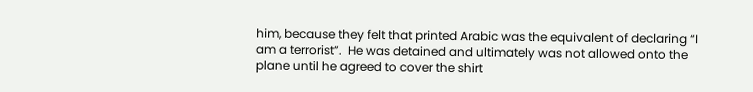him, because they felt that printed Arabic was the equivalent of declaring “I am a terrorist”.  He was detained and ultimately was not allowed onto the plane until he agreed to cover the shirt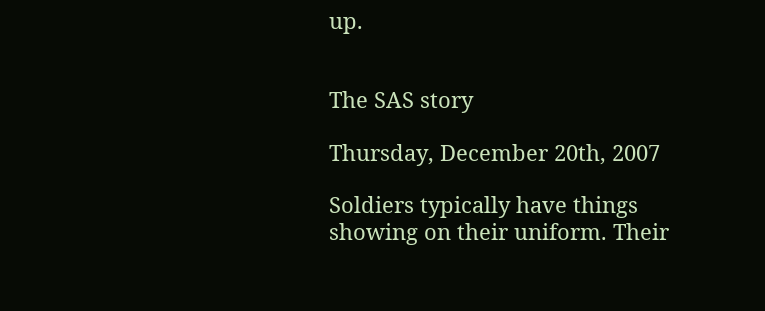up.


The SAS story

Thursday, December 20th, 2007

Soldiers typically have things showing on their uniform. Their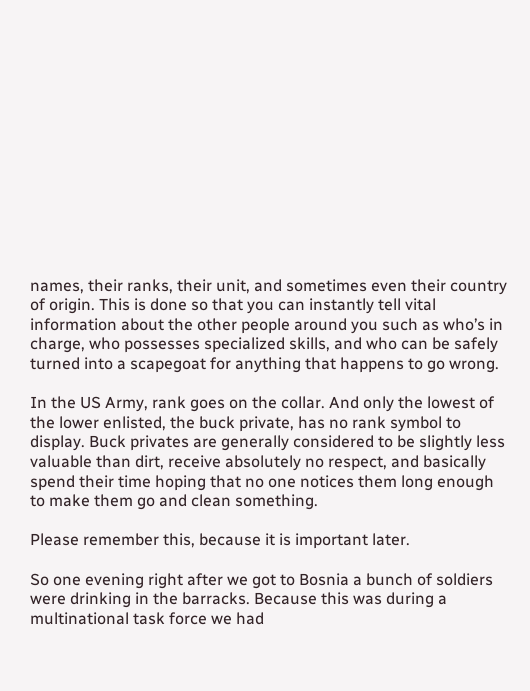names, their ranks, their unit, and sometimes even their country of origin. This is done so that you can instantly tell vital information about the other people around you such as who’s in charge, who possesses specialized skills, and who can be safely turned into a scapegoat for anything that happens to go wrong.

In the US Army, rank goes on the collar. And only the lowest of the lower enlisted, the buck private, has no rank symbol to display. Buck privates are generally considered to be slightly less valuable than dirt, receive absolutely no respect, and basically spend their time hoping that no one notices them long enough to make them go and clean something.

Please remember this, because it is important later.

So one evening right after we got to Bosnia a bunch of soldiers were drinking in the barracks. Because this was during a multinational task force we had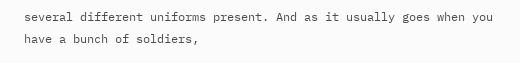several different uniforms present. And as it usually goes when you have a bunch of soldiers,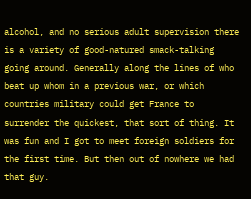alcohol, and no serious adult supervision there is a variety of good-natured smack-talking going around. Generally along the lines of who beat up whom in a previous war, or which countries military could get France to surrender the quickest, that sort of thing. It was fun and I got to meet foreign soldiers for the first time. But then out of nowhere we had that guy.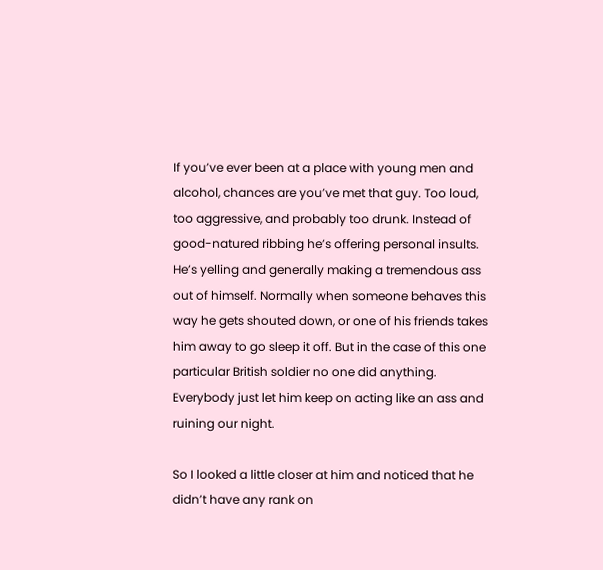If you’ve ever been at a place with young men and alcohol, chances are you’ve met that guy. Too loud, too aggressive, and probably too drunk. Instead of good-natured ribbing he’s offering personal insults. He’s yelling and generally making a tremendous ass out of himself. Normally when someone behaves this way he gets shouted down, or one of his friends takes him away to go sleep it off. But in the case of this one particular British soldier no one did anything. Everybody just let him keep on acting like an ass and ruining our night.

So I looked a little closer at him and noticed that he didn’t have any rank on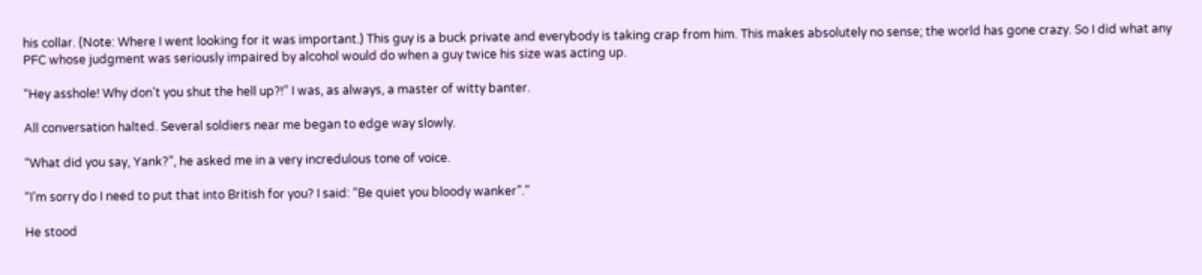his collar. (Note: Where I went looking for it was important.) This guy is a buck private and everybody is taking crap from him. This makes absolutely no sense; the world has gone crazy. So I did what any PFC whose judgment was seriously impaired by alcohol would do when a guy twice his size was acting up.

“Hey asshole! Why don’t you shut the hell up?!” I was, as always, a master of witty banter.

All conversation halted. Several soldiers near me began to edge way slowly.

“What did you say, Yank?”, he asked me in a very incredulous tone of voice.

“I’m sorry do I need to put that into British for you? I said: “Be quiet you bloody wanker”.”

He stood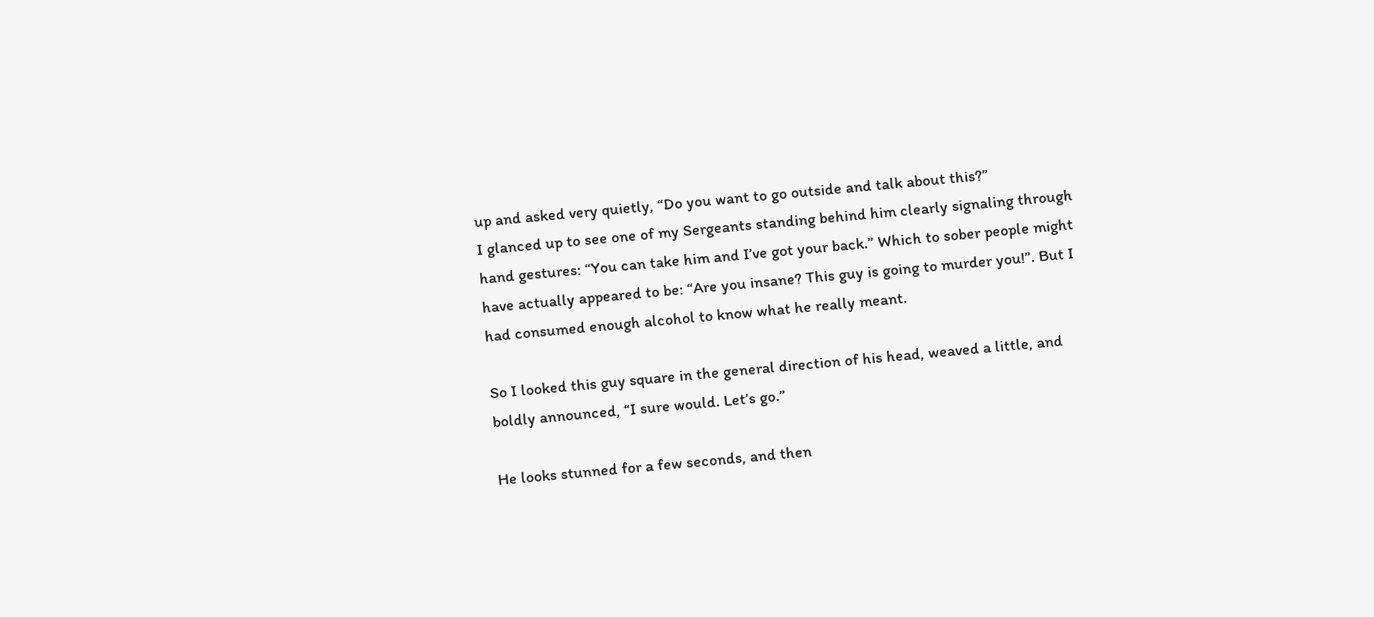up and asked very quietly, “Do you want to go outside and talk about this?”
I glanced up to see one of my Sergeants standing behind him clearly signaling through hand gestures: “You can take him and I’ve got your back.” Which to sober people might have actually appeared to be: “Are you insane? This guy is going to murder you!”. But I had consumed enough alcohol to know what he really meant.

So I looked this guy square in the general direction of his head, weaved a little, and boldly announced, “I sure would. Let’s go.”

He looks stunned for a few seconds, and then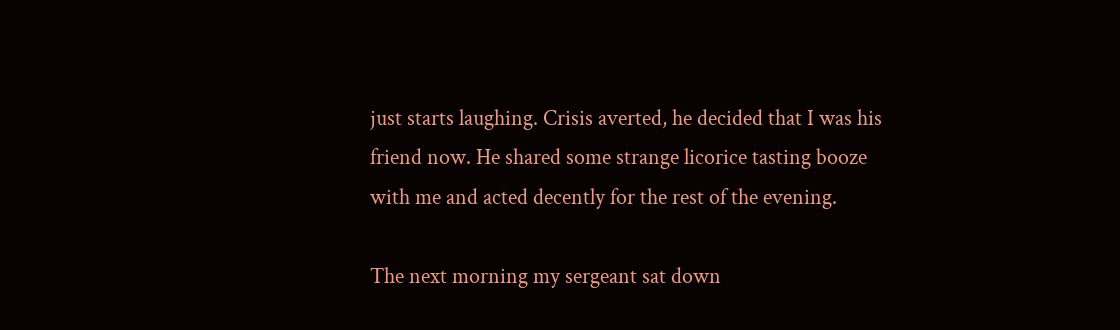just starts laughing. Crisis averted, he decided that I was his friend now. He shared some strange licorice tasting booze with me and acted decently for the rest of the evening.

The next morning my sergeant sat down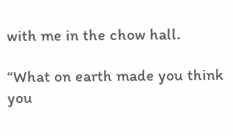with me in the chow hall.

“What on earth made you think you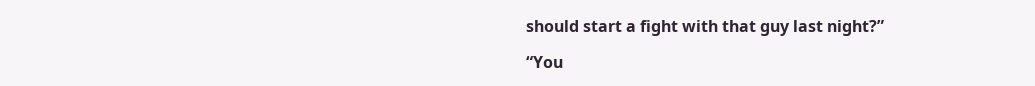should start a fight with that guy last night?”

“You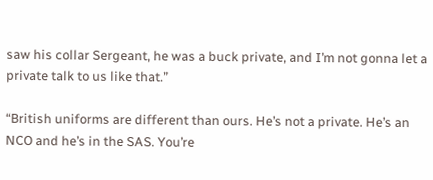saw his collar Sergeant, he was a buck private, and I’m not gonna let a private talk to us like that.”

“British uniforms are different than ours. He’s not a private. He’s an NCO and he’s in the SAS. You’re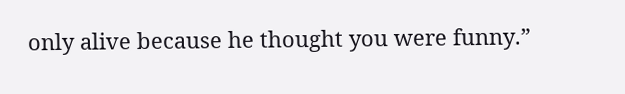only alive because he thought you were funny.”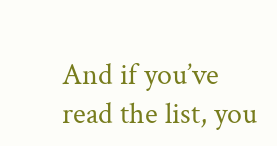And if you’ve read the list, you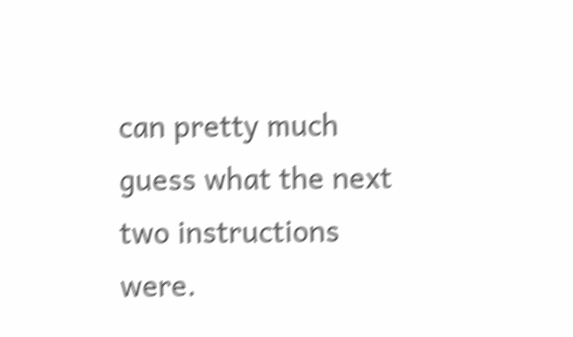can pretty much guess what the next two instructions were.